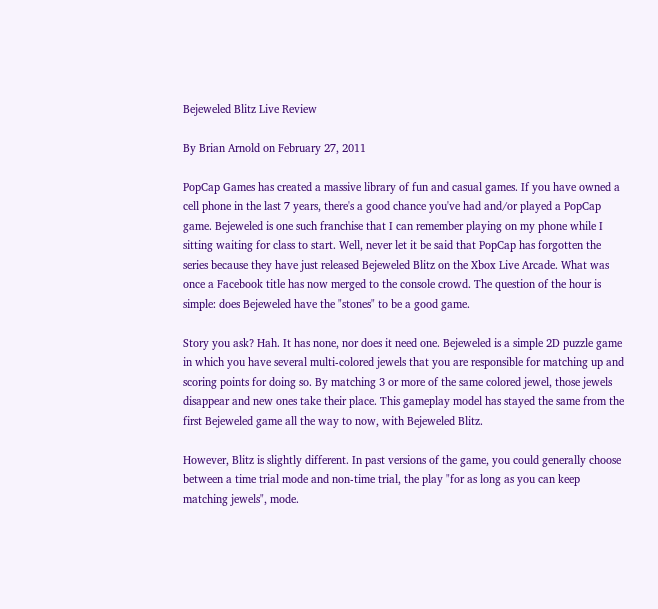Bejeweled Blitz Live Review

By Brian Arnold on February 27, 2011

PopCap Games has created a massive library of fun and casual games. If you have owned a cell phone in the last 7 years, there's a good chance you've had and/or played a PopCap game. Bejeweled is one such franchise that I can remember playing on my phone while I sitting waiting for class to start. Well, never let it be said that PopCap has forgotten the series because they have just released Bejeweled Blitz on the Xbox Live Arcade. What was once a Facebook title has now merged to the console crowd. The question of the hour is simple: does Bejeweled have the "stones" to be a good game.

Story you ask? Hah. It has none, nor does it need one. Bejeweled is a simple 2D puzzle game in which you have several multi-colored jewels that you are responsible for matching up and scoring points for doing so. By matching 3 or more of the same colored jewel, those jewels disappear and new ones take their place. This gameplay model has stayed the same from the first Bejeweled game all the way to now, with Bejeweled Blitz.

However, Blitz is slightly different. In past versions of the game, you could generally choose between a time trial mode and non-time trial, the play "for as long as you can keep matching jewels", mode.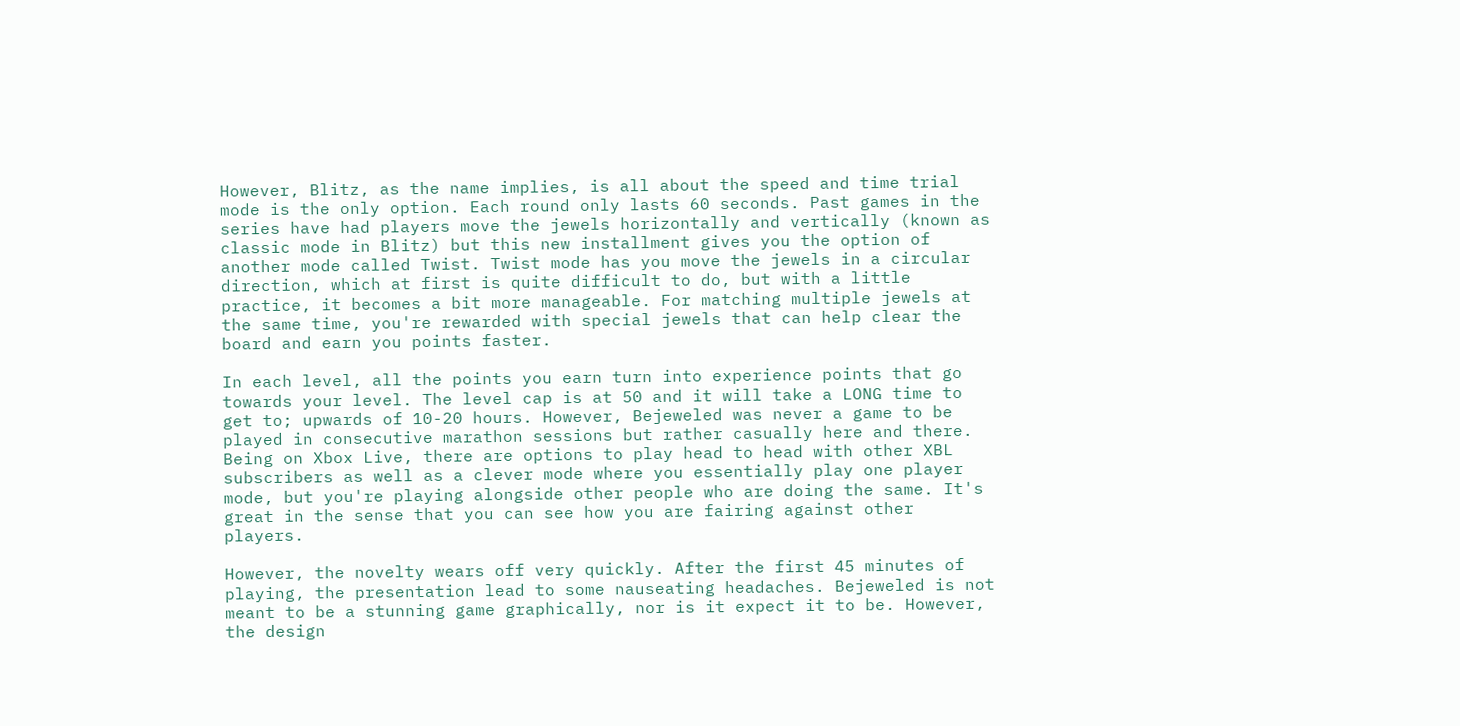However, Blitz, as the name implies, is all about the speed and time trial mode is the only option. Each round only lasts 60 seconds. Past games in the series have had players move the jewels horizontally and vertically (known as classic mode in Blitz) but this new installment gives you the option of another mode called Twist. Twist mode has you move the jewels in a circular direction, which at first is quite difficult to do, but with a little practice, it becomes a bit more manageable. For matching multiple jewels at the same time, you're rewarded with special jewels that can help clear the board and earn you points faster.

In each level, all the points you earn turn into experience points that go towards your level. The level cap is at 50 and it will take a LONG time to get to; upwards of 10-20 hours. However, Bejeweled was never a game to be played in consecutive marathon sessions but rather casually here and there. Being on Xbox Live, there are options to play head to head with other XBL subscribers as well as a clever mode where you essentially play one player mode, but you're playing alongside other people who are doing the same. It's great in the sense that you can see how you are fairing against other players.

However, the novelty wears off very quickly. After the first 45 minutes of playing, the presentation lead to some nauseating headaches. Bejeweled is not meant to be a stunning game graphically, nor is it expect it to be. However, the design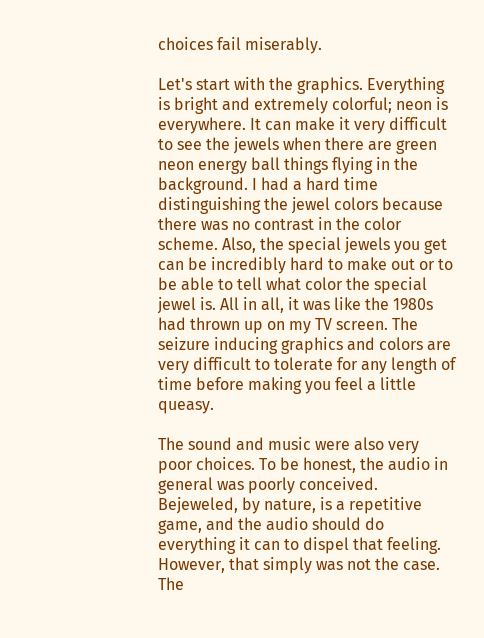choices fail miserably.

Let's start with the graphics. Everything is bright and extremely colorful; neon is everywhere. It can make it very difficult to see the jewels when there are green neon energy ball things flying in the background. I had a hard time distinguishing the jewel colors because there was no contrast in the color scheme. Also, the special jewels you get can be incredibly hard to make out or to be able to tell what color the special jewel is. All in all, it was like the 1980s had thrown up on my TV screen. The seizure inducing graphics and colors are very difficult to tolerate for any length of time before making you feel a little queasy.

The sound and music were also very poor choices. To be honest, the audio in general was poorly conceived. Bejeweled, by nature, is a repetitive game, and the audio should do everything it can to dispel that feeling. However, that simply was not the case. The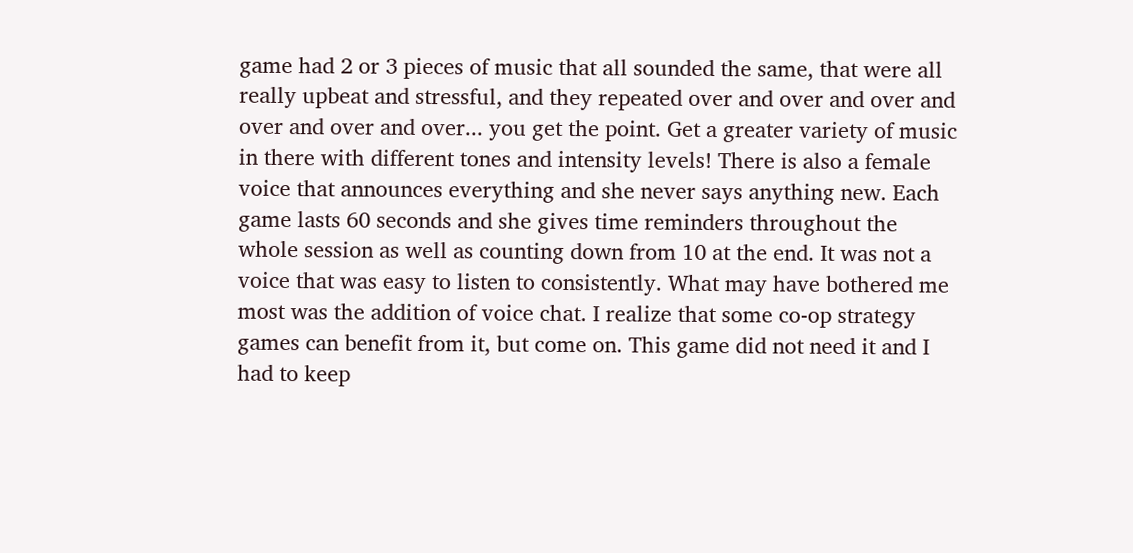game had 2 or 3 pieces of music that all sounded the same, that were all really upbeat and stressful, and they repeated over and over and over and over and over and over... you get the point. Get a greater variety of music in there with different tones and intensity levels! There is also a female voice that announces everything and she never says anything new. Each game lasts 60 seconds and she gives time reminders throughout the whole session as well as counting down from 10 at the end. It was not a voice that was easy to listen to consistently. What may have bothered me most was the addition of voice chat. I realize that some co-op strategy games can benefit from it, but come on. This game did not need it and I had to keep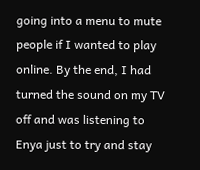going into a menu to mute people if I wanted to play online. By the end, I had turned the sound on my TV off and was listening to Enya just to try and stay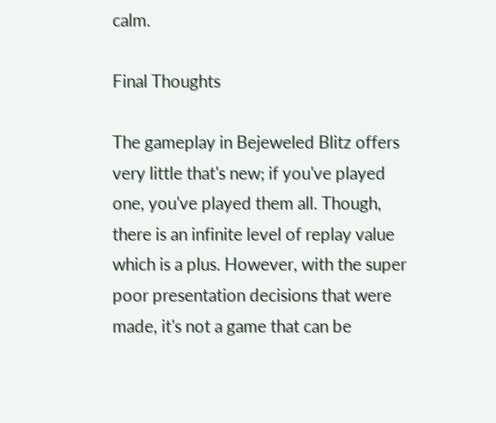calm.

Final Thoughts

The gameplay in Bejeweled Blitz offers very little that's new; if you've played one, you've played them all. Though, there is an infinite level of replay value which is a plus. However, with the super poor presentation decisions that were made, it's not a game that can be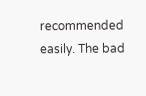recommended easily. The bad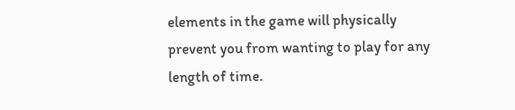elements in the game will physically prevent you from wanting to play for any length of time.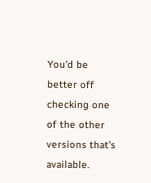You'd be better off checking one of the other versions that's available.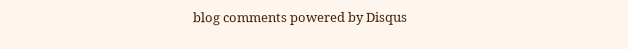blog comments powered by Disqus